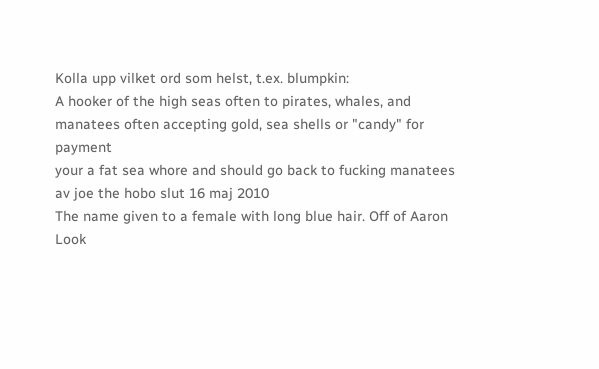Kolla upp vilket ord som helst, t.ex. blumpkin:
A hooker of the high seas often to pirates, whales, and manatees often accepting gold, sea shells or "candy" for payment
your a fat sea whore and should go back to fucking manatees
av joe the hobo slut 16 maj 2010
The name given to a female with long blue hair. Off of Aaron
Look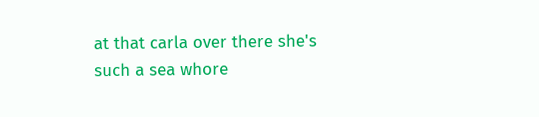at that carla over there she's such a sea whore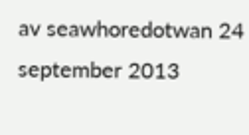av seawhoredotwan 24 september 2013